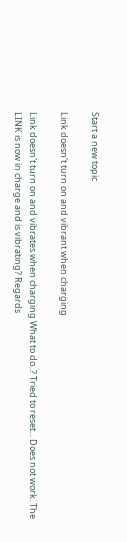Start a new topic

Link doesn't turn on and vibrant when charging

Link doesn't turn on and vibrates when charging What to do..? Tried to reset... Does not work. The LINK is now in charge and is vibrating? Regards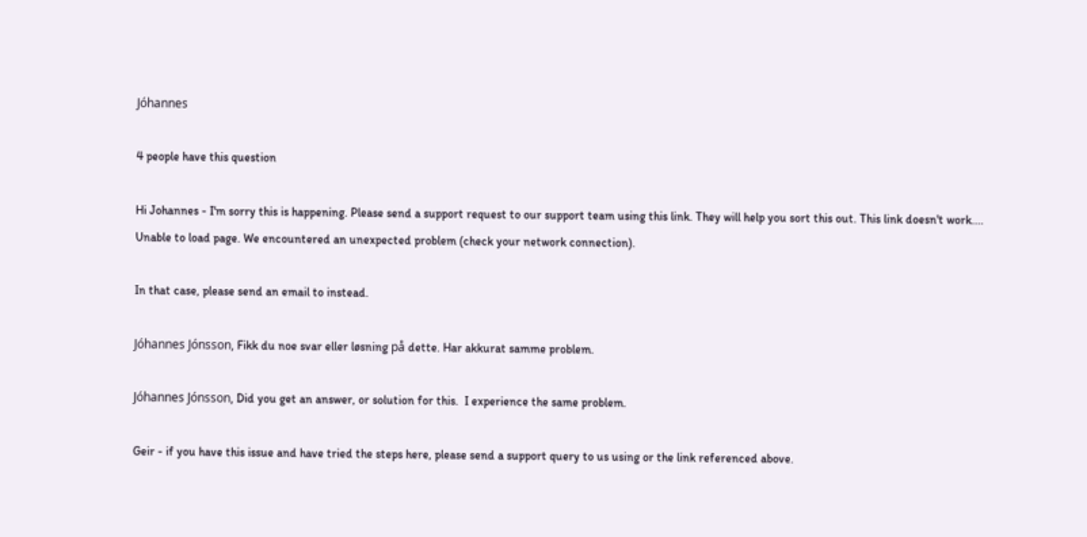Jóhannes

4 people have this question

Hi Johannes - I'm sorry this is happening. Please send a support request to our support team using this link. They will help you sort this out. This link doesn't work....
Unable to load page. We encountered an unexpected problem (check your network connection).

In that case, please send an email to instead.

Jóhannes Jónsson, Fikk du noe svar eller løsning på dette. Har akkurat samme problem.

Jóhannes Jónsson, Did you get an answer, or solution for this.  I experience the same problem.

Geir - if you have this issue and have tried the steps here, please send a support query to us using or the link referenced above.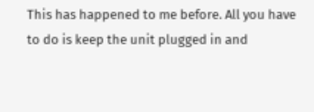This has happened to me before. All you have to do is keep the unit plugged in and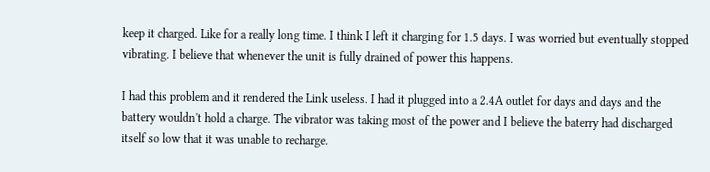keep it charged. Like for a really long time. I think I left it charging for 1.5 days. I was worried but eventually stopped vibrating. I believe that whenever the unit is fully drained of power this happens.

I had this problem and it rendered the Link useless. I had it plugged into a 2.4A outlet for days and days and the battery wouldn't hold a charge. The vibrator was taking most of the power and I believe the baterry had discharged itself so low that it was unable to recharge.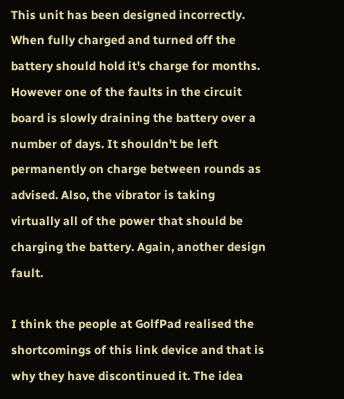This unit has been designed incorrectly. When fully charged and turned off the battery should hold it's charge for months. However one of the faults in the circuit board is slowly draining the battery over a number of days. It shouldn't be left permanently on charge between rounds as advised. Also, the vibrator is taking virtually all of the power that should be charging the battery. Again, another design fault.

I think the people at GolfPad realised the shortcomings of this link device and that is why they have discontinued it. The idea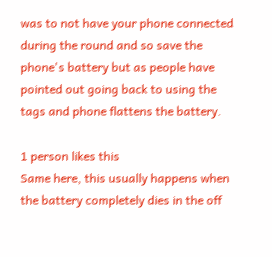was to not have your phone connected during the round and so save the phone's battery but as people have pointed out going back to using the tags and phone flattens the battery.

1 person likes this
Same here, this usually happens when the battery completely dies in the off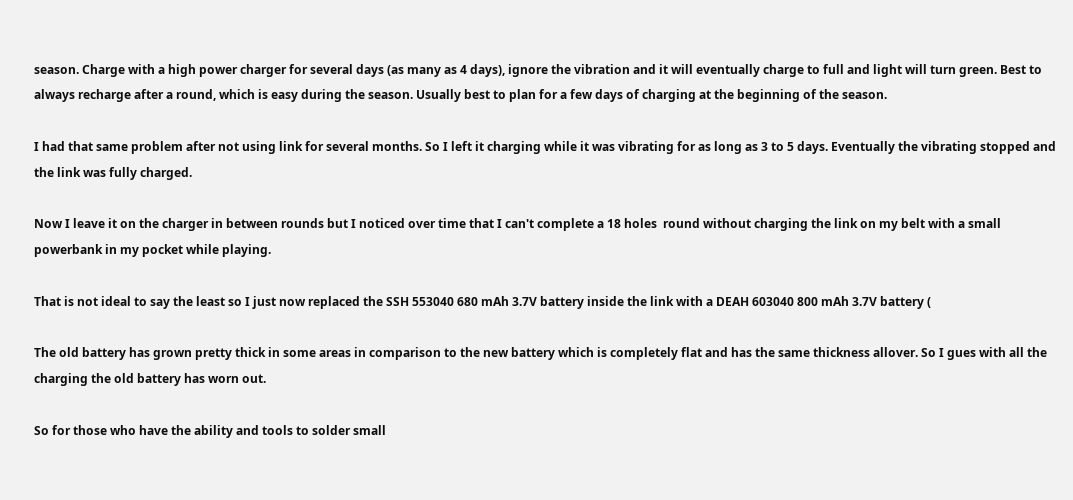season. Charge with a high power charger for several days (as many as 4 days), ignore the vibration and it will eventually charge to full and light will turn green. Best to always recharge after a round, which is easy during the season. Usually best to plan for a few days of charging at the beginning of the season.

I had that same problem after not using link for several months. So I left it charging while it was vibrating for as long as 3 to 5 days. Eventually the vibrating stopped and the link was fully charged.

Now I leave it on the charger in between rounds but I noticed over time that I can't complete a 18 holes  round without charging the link on my belt with a small powerbank in my pocket while playing.

That is not ideal to say the least so I just now replaced the SSH 553040 680 mAh 3.7V battery inside the link with a DEAH 603040 800 mAh 3.7V battery (

The old battery has grown pretty thick in some areas in comparison to the new battery which is completely flat and has the same thickness allover. So I gues with all the charging the old battery has worn out.

So for those who have the ability and tools to solder small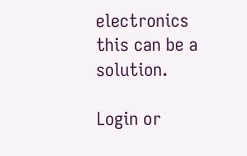electronics this can be a solution.

Login or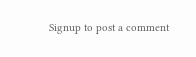Signup to post a comment